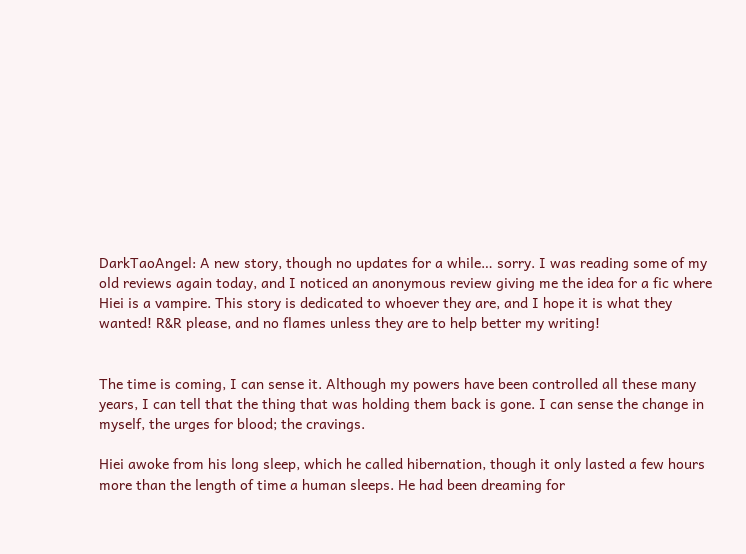DarkTaoAngel: A new story, though no updates for a while… sorry. I was reading some of my old reviews again today, and I noticed an anonymous review giving me the idea for a fic where Hiei is a vampire. This story is dedicated to whoever they are, and I hope it is what they wanted! R&R please, and no flames unless they are to help better my writing!


The time is coming, I can sense it. Although my powers have been controlled all these many years, I can tell that the thing that was holding them back is gone. I can sense the change in myself, the urges for blood; the cravings.

Hiei awoke from his long sleep, which he called hibernation, though it only lasted a few hours more than the length of time a human sleeps. He had been dreaming for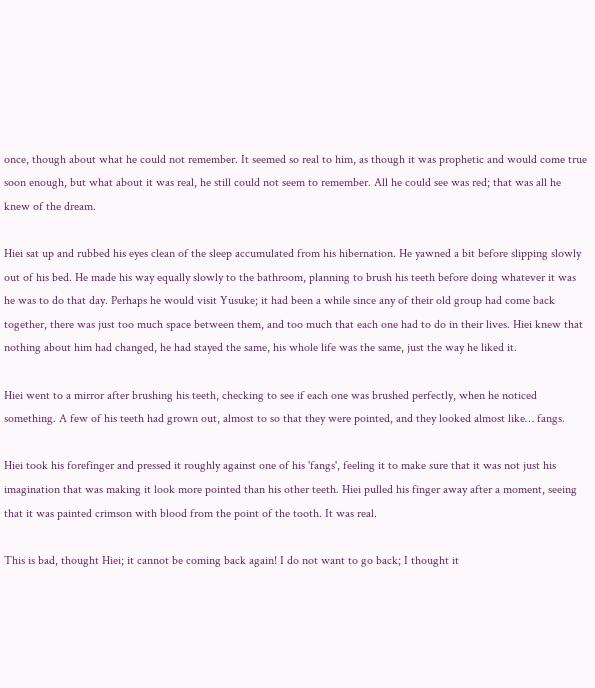once, though about what he could not remember. It seemed so real to him, as though it was prophetic and would come true soon enough, but what about it was real, he still could not seem to remember. All he could see was red; that was all he knew of the dream.

Hiei sat up and rubbed his eyes clean of the sleep accumulated from his hibernation. He yawned a bit before slipping slowly out of his bed. He made his way equally slowly to the bathroom, planning to brush his teeth before doing whatever it was he was to do that day. Perhaps he would visit Yusuke; it had been a while since any of their old group had come back together, there was just too much space between them, and too much that each one had to do in their lives. Hiei knew that nothing about him had changed, he had stayed the same, his whole life was the same, just the way he liked it.

Hiei went to a mirror after brushing his teeth, checking to see if each one was brushed perfectly, when he noticed something. A few of his teeth had grown out, almost to so that they were pointed, and they looked almost like… fangs.

Hiei took his forefinger and pressed it roughly against one of his 'fangs', feeling it to make sure that it was not just his imagination that was making it look more pointed than his other teeth. Hiei pulled his finger away after a moment, seeing that it was painted crimson with blood from the point of the tooth. It was real.

This is bad, thought Hiei; it cannot be coming back again! I do not want to go back; I thought it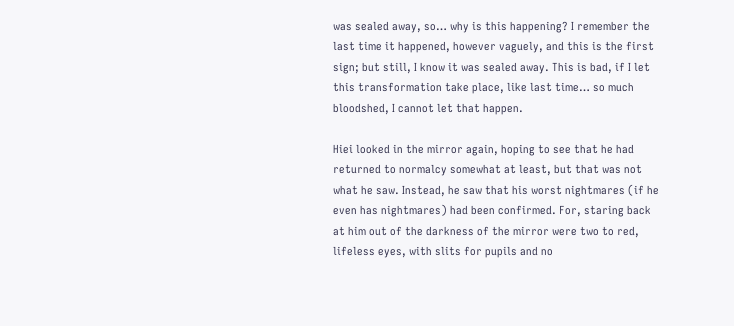was sealed away, so… why is this happening? I remember the last time it happened, however vaguely, and this is the first sign; but still, I know it was sealed away. This is bad, if I let this transformation take place, like last time… so much bloodshed, I cannot let that happen.

Hiei looked in the mirror again, hoping to see that he had returned to normalcy somewhat at least, but that was not what he saw. Instead, he saw that his worst nightmares (if he even has nightmares) had been confirmed. For, staring back at him out of the darkness of the mirror were two to red, lifeless eyes, with slits for pupils and no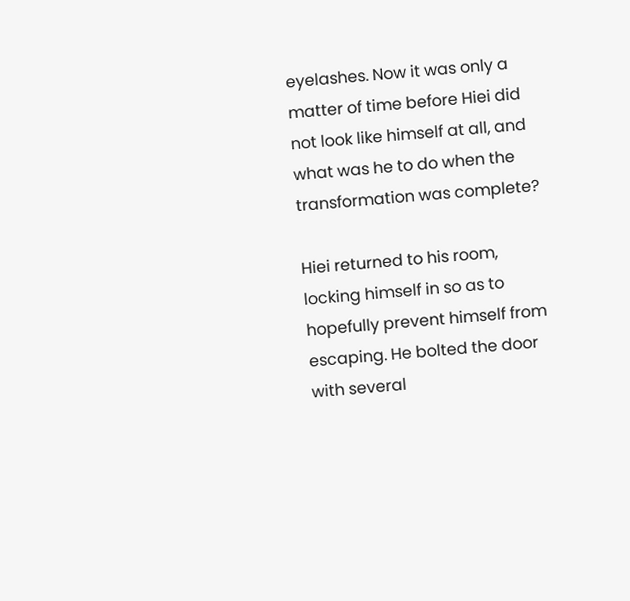eyelashes. Now it was only a matter of time before Hiei did not look like himself at all, and what was he to do when the transformation was complete?

Hiei returned to his room, locking himself in so as to hopefully prevent himself from escaping. He bolted the door with several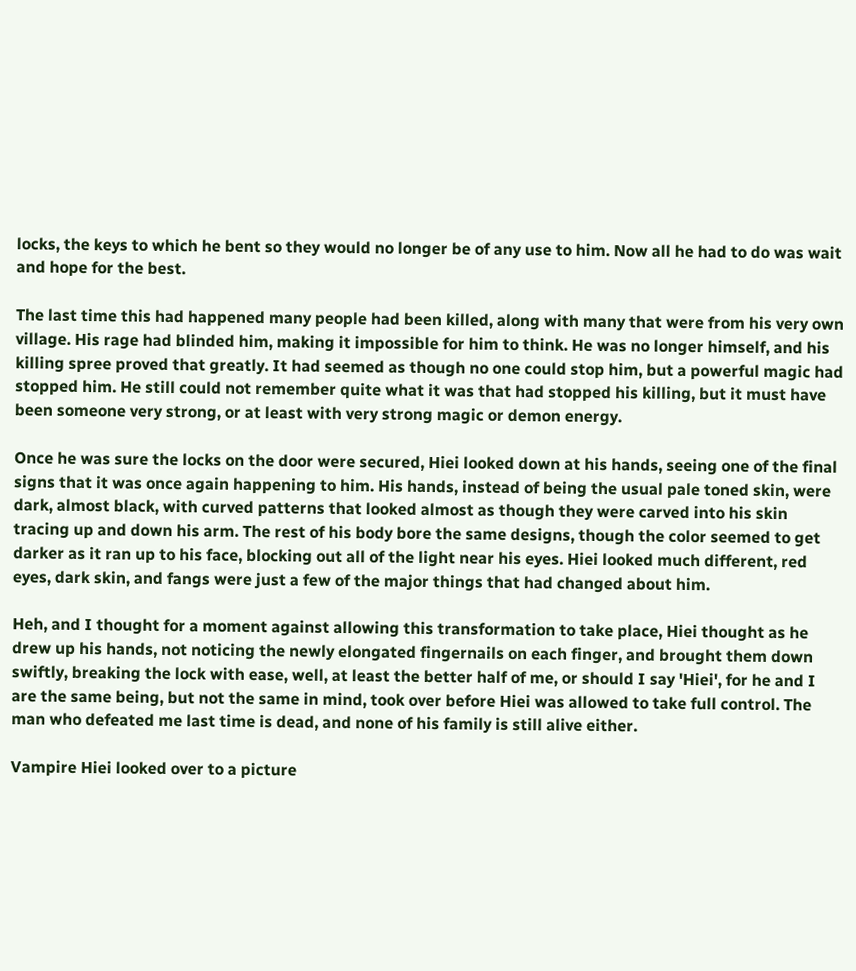locks, the keys to which he bent so they would no longer be of any use to him. Now all he had to do was wait and hope for the best.

The last time this had happened many people had been killed, along with many that were from his very own village. His rage had blinded him, making it impossible for him to think. He was no longer himself, and his killing spree proved that greatly. It had seemed as though no one could stop him, but a powerful magic had stopped him. He still could not remember quite what it was that had stopped his killing, but it must have been someone very strong, or at least with very strong magic or demon energy.

Once he was sure the locks on the door were secured, Hiei looked down at his hands, seeing one of the final signs that it was once again happening to him. His hands, instead of being the usual pale toned skin, were dark, almost black, with curved patterns that looked almost as though they were carved into his skin tracing up and down his arm. The rest of his body bore the same designs, though the color seemed to get darker as it ran up to his face, blocking out all of the light near his eyes. Hiei looked much different, red eyes, dark skin, and fangs were just a few of the major things that had changed about him.

Heh, and I thought for a moment against allowing this transformation to take place, Hiei thought as he drew up his hands, not noticing the newly elongated fingernails on each finger, and brought them down swiftly, breaking the lock with ease, well, at least the better half of me, or should I say 'Hiei', for he and I are the same being, but not the same in mind, took over before Hiei was allowed to take full control. The man who defeated me last time is dead, and none of his family is still alive either.

Vampire Hiei looked over to a picture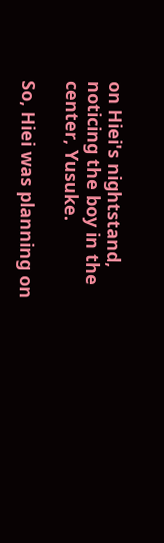on Hiei's nightstand, noticing the boy in the center, Yusuke.

So, Hiei was planning on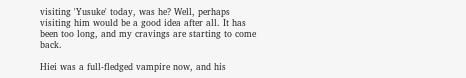visiting 'Yusuke' today, was he? Well, perhaps visiting him would be a good idea after all. It has been too long, and my cravings are starting to come back.

Hiei was a full-fledged vampire now, and his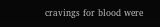cravings for blood were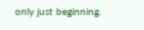only just beginning.